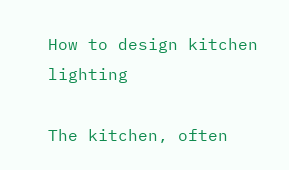How to design kitchen lighting

The kitchen, often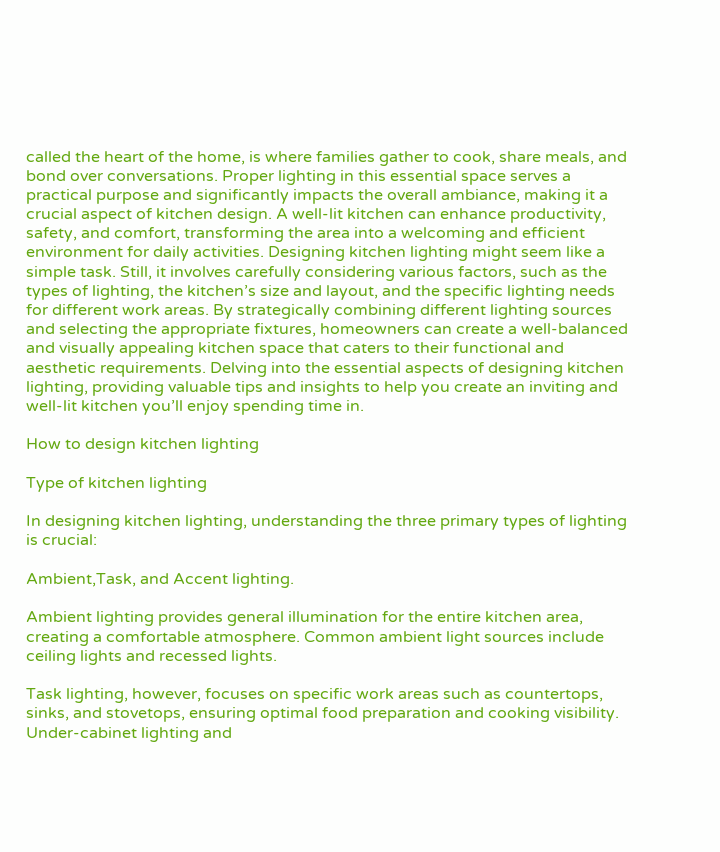called the heart of the home, is where families gather to cook, share meals, and bond over conversations. Proper lighting in this essential space serves a practical purpose and significantly impacts the overall ambiance, making it a crucial aspect of kitchen design. A well-lit kitchen can enhance productivity, safety, and comfort, transforming the area into a welcoming and efficient environment for daily activities. Designing kitchen lighting might seem like a simple task. Still, it involves carefully considering various factors, such as the types of lighting, the kitchen’s size and layout, and the specific lighting needs for different work areas. By strategically combining different lighting sources and selecting the appropriate fixtures, homeowners can create a well-balanced and visually appealing kitchen space that caters to their functional and aesthetic requirements. Delving into the essential aspects of designing kitchen lighting, providing valuable tips and insights to help you create an inviting and well-lit kitchen you’ll enjoy spending time in.

How to design kitchen lighting

Type of kitchen lighting

In designing kitchen lighting, understanding the three primary types of lighting is crucial:

Ambient,Task, and Accent lighting.

Ambient lighting provides general illumination for the entire kitchen area, creating a comfortable atmosphere. Common ambient light sources include ceiling lights and recessed lights.

Task lighting, however, focuses on specific work areas such as countertops, sinks, and stovetops, ensuring optimal food preparation and cooking visibility. Under-cabinet lighting and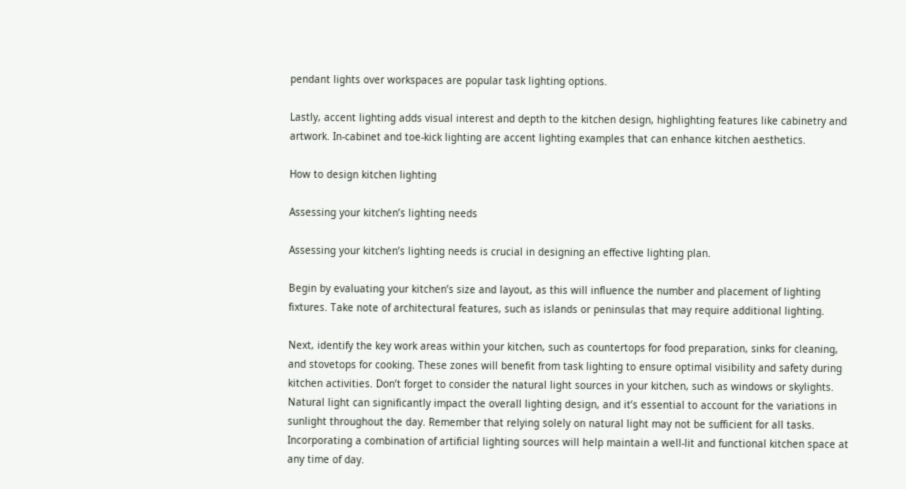pendant lights over workspaces are popular task lighting options.

Lastly, accent lighting adds visual interest and depth to the kitchen design, highlighting features like cabinetry and artwork. In-cabinet and toe-kick lighting are accent lighting examples that can enhance kitchen aesthetics.

How to design kitchen lighting

Assessing your kitchen’s lighting needs

Assessing your kitchen’s lighting needs is crucial in designing an effective lighting plan.

Begin by evaluating your kitchen’s size and layout, as this will influence the number and placement of lighting fixtures. Take note of architectural features, such as islands or peninsulas that may require additional lighting.

Next, identify the key work areas within your kitchen, such as countertops for food preparation, sinks for cleaning, and stovetops for cooking. These zones will benefit from task lighting to ensure optimal visibility and safety during kitchen activities. Don’t forget to consider the natural light sources in your kitchen, such as windows or skylights. Natural light can significantly impact the overall lighting design, and it’s essential to account for the variations in sunlight throughout the day. Remember that relying solely on natural light may not be sufficient for all tasks. Incorporating a combination of artificial lighting sources will help maintain a well-lit and functional kitchen space at any time of day.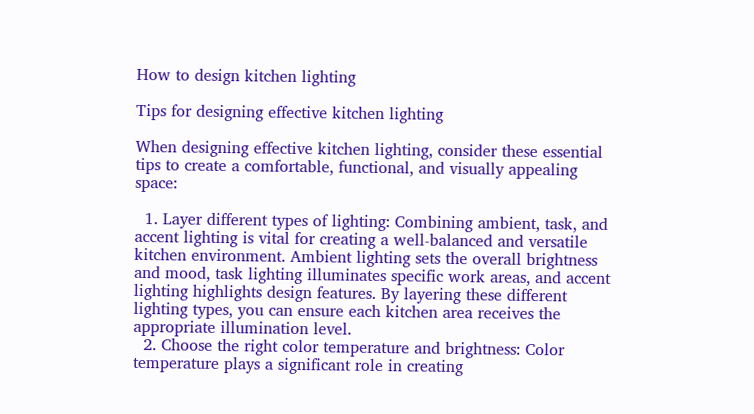How to design kitchen lighting

Tips for designing effective kitchen lighting

When designing effective kitchen lighting, consider these essential tips to create a comfortable, functional, and visually appealing space:

  1. Layer different types of lighting: Combining ambient, task, and accent lighting is vital for creating a well-balanced and versatile kitchen environment. Ambient lighting sets the overall brightness and mood, task lighting illuminates specific work areas, and accent lighting highlights design features. By layering these different lighting types, you can ensure each kitchen area receives the appropriate illumination level.
  2. Choose the right color temperature and brightness: Color temperature plays a significant role in creating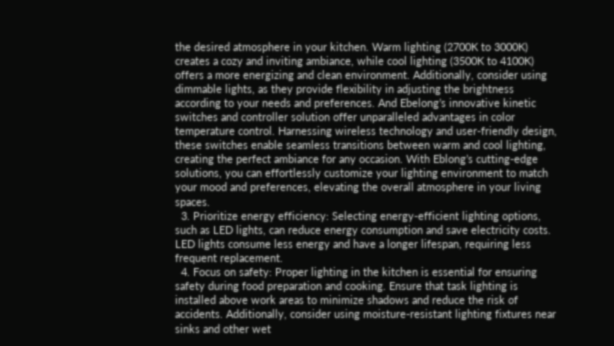the desired atmosphere in your kitchen. Warm lighting (2700K to 3000K) creates a cozy and inviting ambiance, while cool lighting (3500K to 4100K) offers a more energizing and clean environment. Additionally, consider using dimmable lights, as they provide flexibility in adjusting the brightness according to your needs and preferences. And Ebelong’s innovative kinetic switches and controller solution offer unparalleled advantages in color temperature control. Harnessing wireless technology and user-friendly design, these switches enable seamless transitions between warm and cool lighting, creating the perfect ambiance for any occasion. With Eblong’s cutting-edge solutions, you can effortlessly customize your lighting environment to match your mood and preferences, elevating the overall atmosphere in your living spaces.
  3. Prioritize energy efficiency: Selecting energy-efficient lighting options, such as LED lights, can reduce energy consumption and save electricity costs. LED lights consume less energy and have a longer lifespan, requiring less frequent replacement.
  4. Focus on safety: Proper lighting in the kitchen is essential for ensuring safety during food preparation and cooking. Ensure that task lighting is installed above work areas to minimize shadows and reduce the risk of accidents. Additionally, consider using moisture-resistant lighting fixtures near sinks and other wet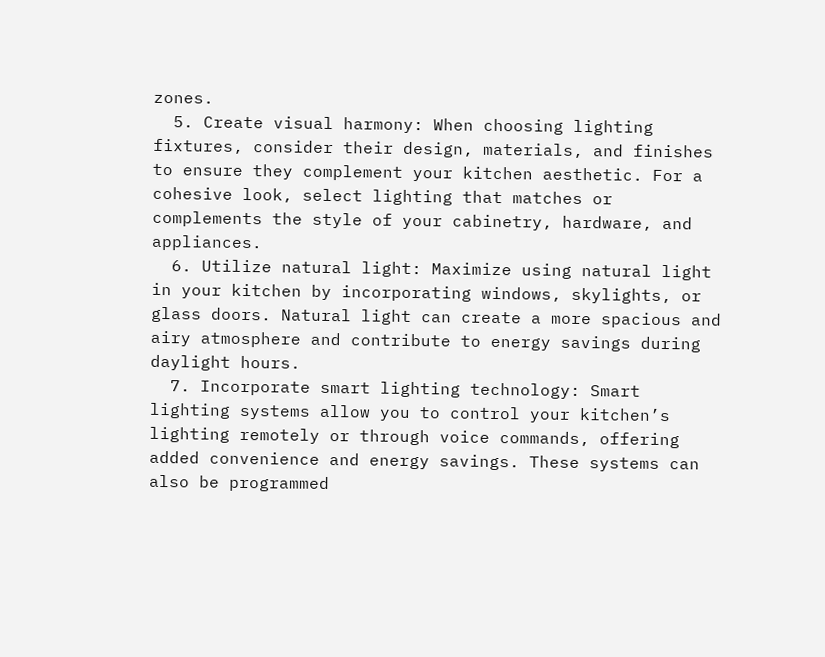zones.
  5. Create visual harmony: When choosing lighting fixtures, consider their design, materials, and finishes to ensure they complement your kitchen aesthetic. For a cohesive look, select lighting that matches or complements the style of your cabinetry, hardware, and appliances.
  6. Utilize natural light: Maximize using natural light in your kitchen by incorporating windows, skylights, or glass doors. Natural light can create a more spacious and airy atmosphere and contribute to energy savings during daylight hours.
  7. Incorporate smart lighting technology: Smart lighting systems allow you to control your kitchen’s lighting remotely or through voice commands, offering added convenience and energy savings. These systems can also be programmed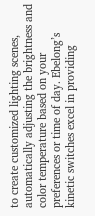to create customized lighting scenes, automatically adjusting the brightness and color temperature based on your preferences or time of day. Ebelong’s kinetic switches excel in providing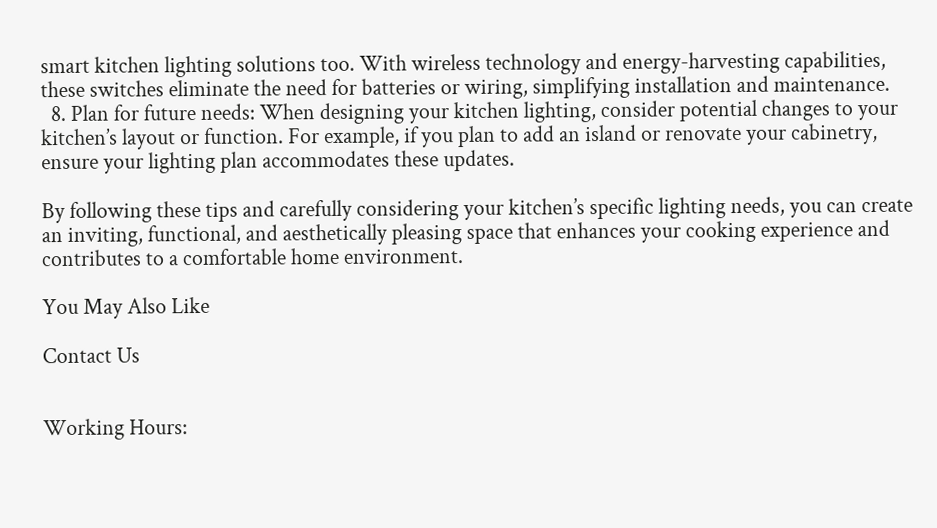smart kitchen lighting solutions too. With wireless technology and energy-harvesting capabilities, these switches eliminate the need for batteries or wiring, simplifying installation and maintenance.
  8. Plan for future needs: When designing your kitchen lighting, consider potential changes to your kitchen’s layout or function. For example, if you plan to add an island or renovate your cabinetry, ensure your lighting plan accommodates these updates.

By following these tips and carefully considering your kitchen’s specific lighting needs, you can create an inviting, functional, and aesthetically pleasing space that enhances your cooking experience and contributes to a comfortable home environment.

You May Also Like

Contact Us


Working Hours: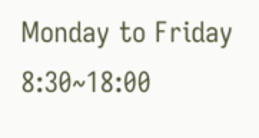Monday to Friday 8:30~18:00